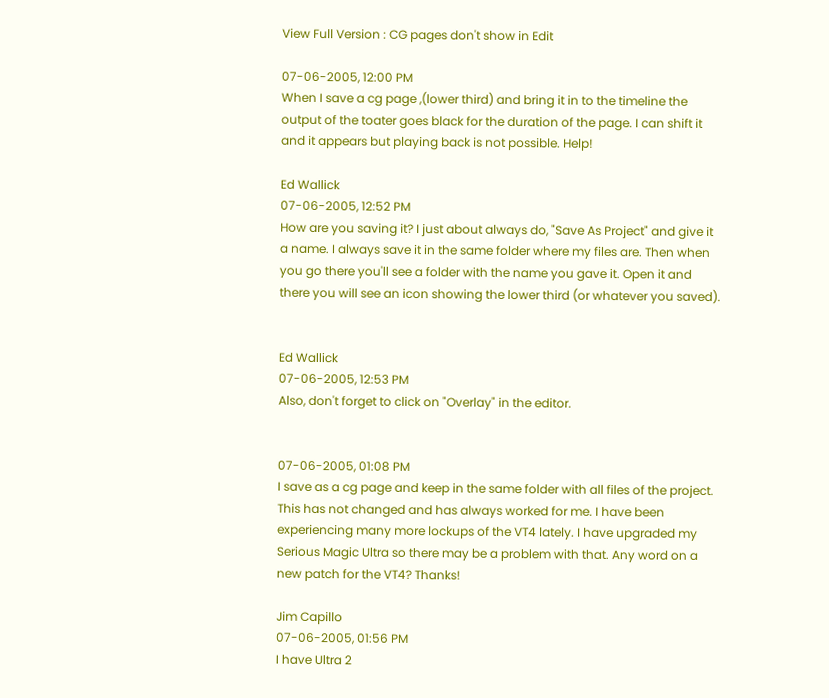View Full Version : CG pages don't show in Edit

07-06-2005, 12:00 PM
When I save a cg page ,(lower third) and bring it in to the timeline the output of the toater goes black for the duration of the page. I can shift it and it appears but playing back is not possible. Help!

Ed Wallick
07-06-2005, 12:52 PM
How are you saving it? I just about always do, "Save As Project" and give it a name. I always save it in the same folder where my files are. Then when you go there you'll see a folder with the name you gave it. Open it and there you will see an icon showing the lower third (or whatever you saved).


Ed Wallick
07-06-2005, 12:53 PM
Also, don't forget to click on "Overlay" in the editor.


07-06-2005, 01:08 PM
I save as a cg page and keep in the same folder with all files of the project. This has not changed and has always worked for me. I have been experiencing many more lockups of the VT4 lately. I have upgraded my Serious Magic Ultra so there may be a problem with that. Any word on a new patch for the VT4? Thanks!

Jim Capillo
07-06-2005, 01:56 PM
I have Ultra 2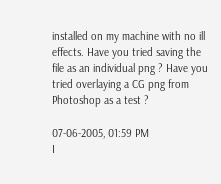installed on my machine with no ill effects. Have you tried saving the file as an individual png ? Have you tried overlaying a CG png from Photoshop as a test ?

07-06-2005, 01:59 PM
I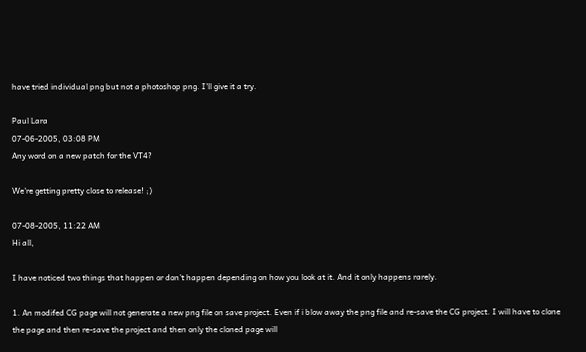have tried individual png but not a photoshop png. I'll give it a try.

Paul Lara
07-06-2005, 03:08 PM
Any word on a new patch for the VT4?

We're getting pretty close to release! ;)

07-08-2005, 11:22 AM
Hi all,

I have noticed two things that happen or don't happen depending on how you look at it. And it only happens rarely.

1. An modifed CG page will not generate a new png file on save project. Even if i blow away the png file and re-save the CG project. I will have to clone the page and then re-save the project and then only the cloned page will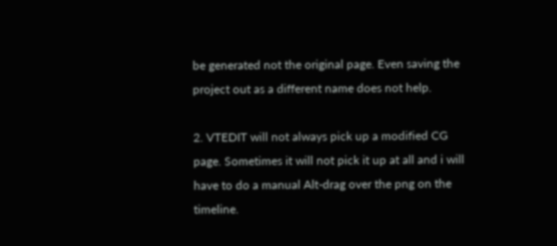be generated not the original page. Even saving the project out as a different name does not help.

2. VTEDIT will not always pick up a modified CG page. Sometimes it will not pick it up at all and i will have to do a manual Alt-drag over the png on the timeline.